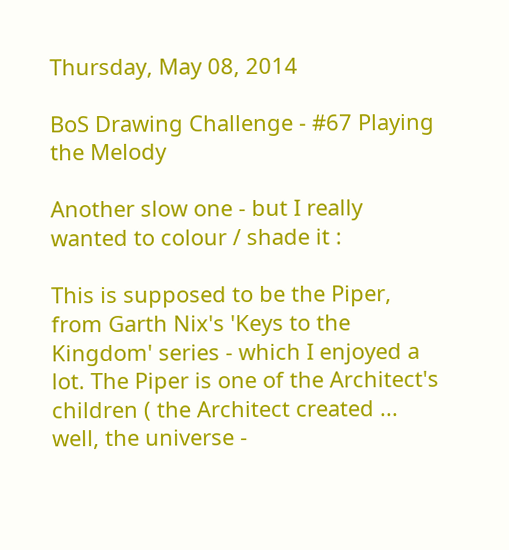Thursday, May 08, 2014

BoS Drawing Challenge - #67 Playing the Melody

Another slow one - but I really wanted to colour / shade it :

This is supposed to be the Piper, from Garth Nix's 'Keys to the Kingdom' series - which I enjoyed a lot. The Piper is one of the Architect's children ( the Architect created ... well, the universe -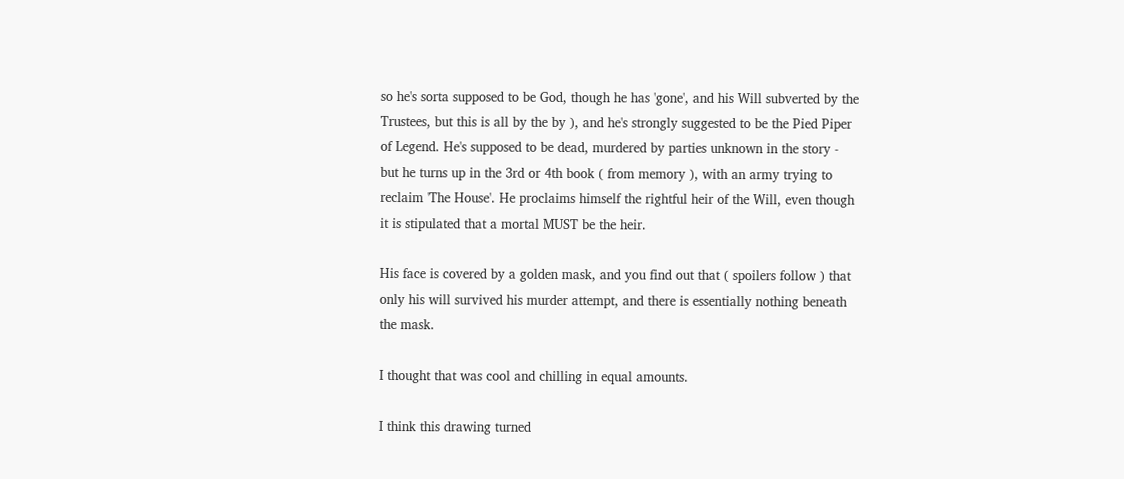so he's sorta supposed to be God, though he has 'gone', and his Will subverted by the Trustees, but this is all by the by ), and he's strongly suggested to be the Pied Piper of Legend. He's supposed to be dead, murdered by parties unknown in the story - but he turns up in the 3rd or 4th book ( from memory ), with an army trying to reclaim 'The House'. He proclaims himself the rightful heir of the Will, even though it is stipulated that a mortal MUST be the heir.

His face is covered by a golden mask, and you find out that ( spoilers follow ) that only his will survived his murder attempt, and there is essentially nothing beneath the mask.

I thought that was cool and chilling in equal amounts.

I think this drawing turned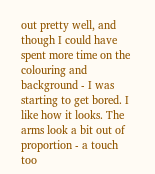out pretty well, and though I could have spent more time on the colouring and background - I was starting to get bored. I like how it looks. The arms look a bit out of proportion - a touch too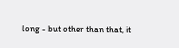long - but other than that, it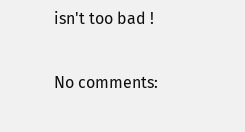isn't too bad !

No comments: